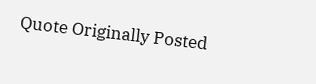Quote Originally Posted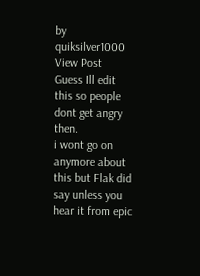by quiksilver1000 View Post
Guess Ill edit this so people dont get angry then.
i wont go on anymore about this but Flak did say unless you hear it from epic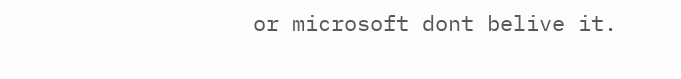or microsoft dont belive it.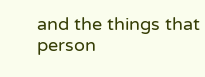and the things that person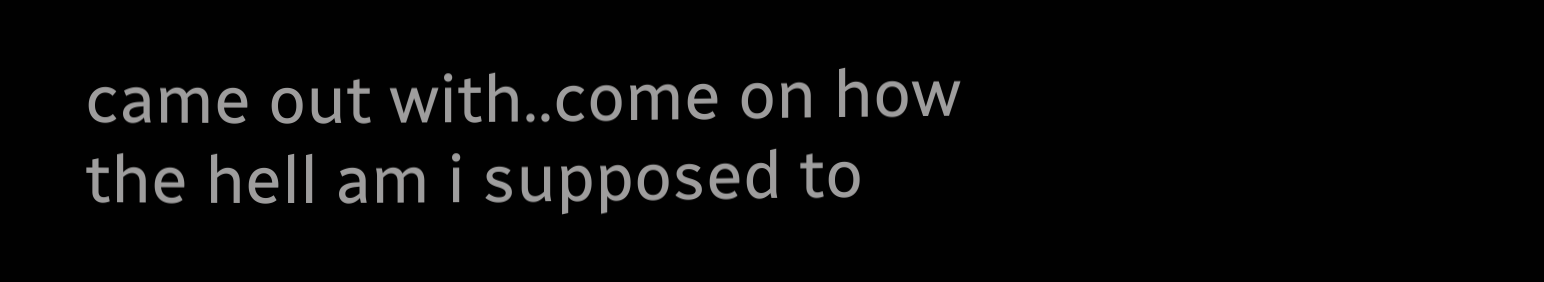came out with..come on how the hell am i supposed to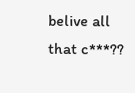belive all that c***??